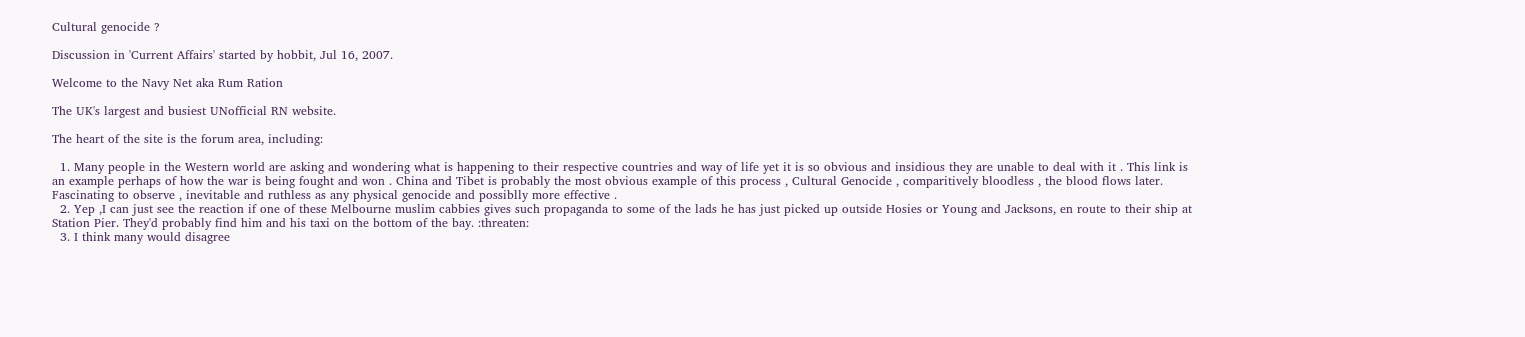Cultural genocide ?

Discussion in 'Current Affairs' started by hobbit, Jul 16, 2007.

Welcome to the Navy Net aka Rum Ration

The UK's largest and busiest UNofficial RN website.

The heart of the site is the forum area, including:

  1. Many people in the Western world are asking and wondering what is happening to their respective countries and way of life yet it is so obvious and insidious they are unable to deal with it . This link is an example perhaps of how the war is being fought and won . China and Tibet is probably the most obvious example of this process , Cultural Genocide , comparitively bloodless , the blood flows later. Fascinating to observe , inevitable and ruthless as any physical genocide and possiblly more effective .
  2. Yep ,I can just see the reaction if one of these Melbourne muslim cabbies gives such propaganda to some of the lads he has just picked up outside Hosies or Young and Jacksons, en route to their ship at Station Pier. They'd probably find him and his taxi on the bottom of the bay. :threaten:
  3. I think many would disagree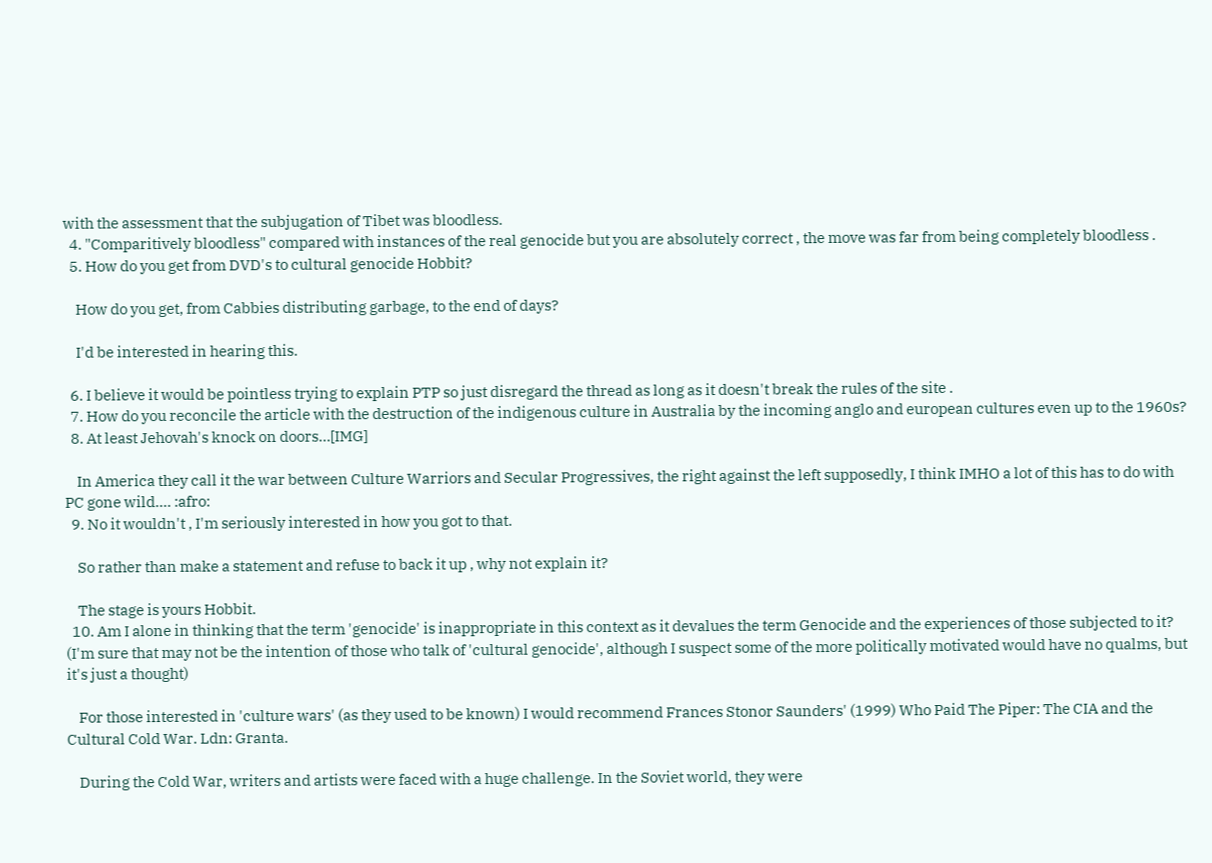with the assessment that the subjugation of Tibet was bloodless.
  4. "Comparitively bloodless" compared with instances of the real genocide but you are absolutely correct , the move was far from being completely bloodless .
  5. How do you get from DVD's to cultural genocide Hobbit?

    How do you get, from Cabbies distributing garbage, to the end of days?

    I'd be interested in hearing this.

  6. I believe it would be pointless trying to explain PTP so just disregard the thread as long as it doesn't break the rules of the site .
  7. How do you reconcile the article with the destruction of the indigenous culture in Australia by the incoming anglo and european cultures even up to the 1960s?
  8. At least Jehovah's knock on doors...[IMG]

    In America they call it the war between Culture Warriors and Secular Progressives, the right against the left supposedly, I think IMHO a lot of this has to do with PC gone wild.... :afro:
  9. No it wouldn't , I'm seriously interested in how you got to that.

    So rather than make a statement and refuse to back it up , why not explain it?

    The stage is yours Hobbit.
  10. Am I alone in thinking that the term 'genocide' is inappropriate in this context as it devalues the term Genocide and the experiences of those subjected to it? (I'm sure that may not be the intention of those who talk of 'cultural genocide', although I suspect some of the more politically motivated would have no qualms, but it's just a thought)

    For those interested in 'culture wars' (as they used to be known) I would recommend Frances Stonor Saunders' (1999) Who Paid The Piper: The CIA and the Cultural Cold War. Ldn: Granta.

    During the Cold War, writers and artists were faced with a huge challenge. In the Soviet world, they were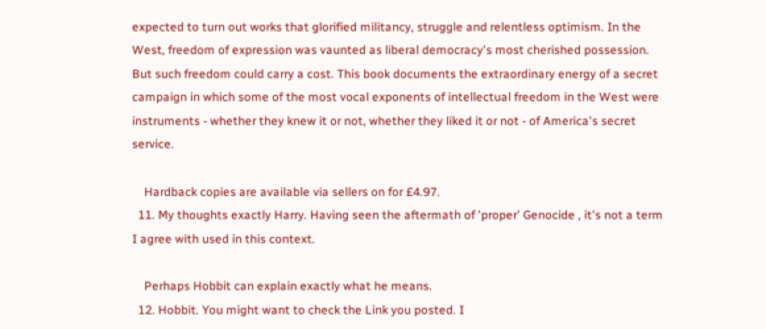expected to turn out works that glorified militancy, struggle and relentless optimism. In the West, freedom of expression was vaunted as liberal democracy's most cherished possession. But such freedom could carry a cost. This book documents the extraordinary energy of a secret campaign in which some of the most vocal exponents of intellectual freedom in the West were instruments - whether they knew it or not, whether they liked it or not - of America's secret service.

    Hardback copies are available via sellers on for £4.97.
  11. My thoughts exactly Harry. Having seen the aftermath of 'proper' Genocide , it's not a term I agree with used in this context.

    Perhaps Hobbit can explain exactly what he means.
  12. Hobbit. You might want to check the Link you posted. I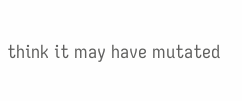think it may have mutated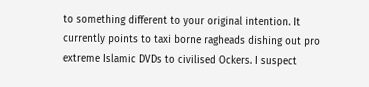to something different to your original intention. It currently points to taxi borne ragheads dishing out pro extreme Islamic DVDs to civilised Ockers. I suspect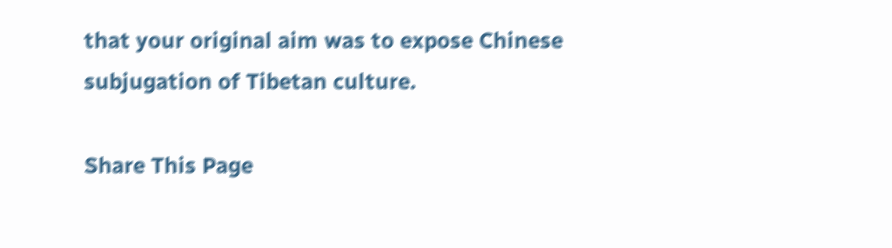that your original aim was to expose Chinese subjugation of Tibetan culture.

Share This Page